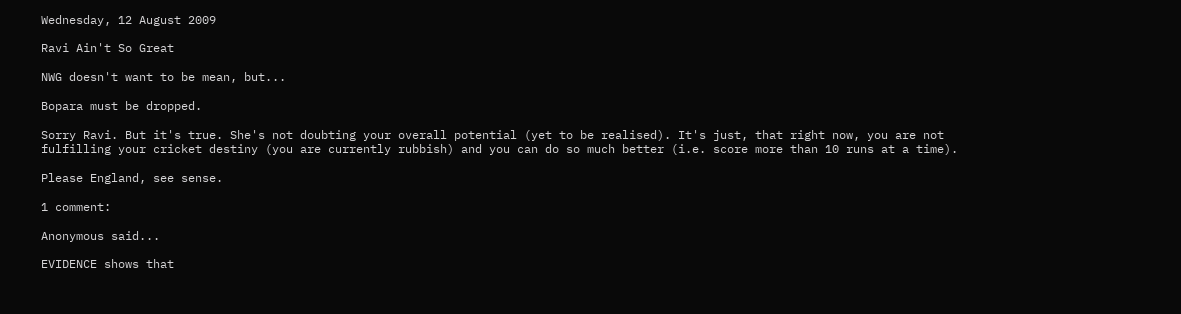Wednesday, 12 August 2009

Ravi Ain't So Great

NWG doesn't want to be mean, but...

Bopara must be dropped.

Sorry Ravi. But it's true. She's not doubting your overall potential (yet to be realised). It's just, that right now, you are not fulfilling your cricket destiny (you are currently rubbish) and you can do so much better (i.e. score more than 10 runs at a time).

Please England, see sense.

1 comment:

Anonymous said...

EVIDENCE shows that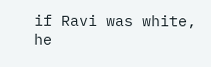if Ravi was white, he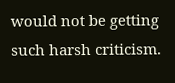would not be getting such harsh criticism.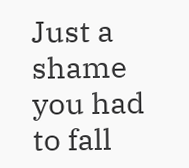Just a shame you had to fall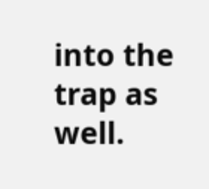into the trap as well.